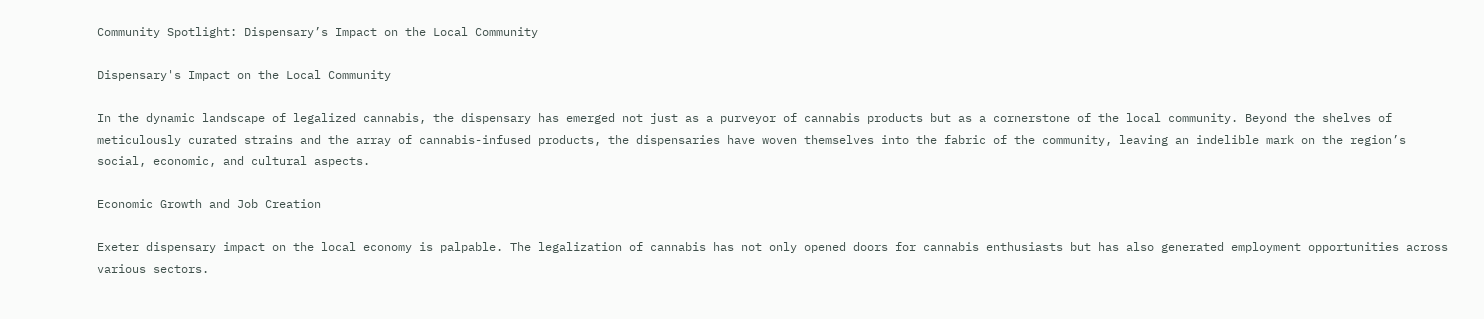Community Spotlight: Dispensary’s Impact on the Local Community

Dispensary's Impact on the Local Community

In the dynamic landscape of legalized cannabis, the dispensary has emerged not just as a purveyor of cannabis products but as a cornerstone of the local community. Beyond the shelves of meticulously curated strains and the array of cannabis-infused products, the dispensaries have woven themselves into the fabric of the community, leaving an indelible mark on the region’s social, economic, and cultural aspects.

Economic Growth and Job Creation

Exeter dispensary impact on the local economy is palpable. The legalization of cannabis has not only opened doors for cannabis enthusiasts but has also generated employment opportunities across various sectors.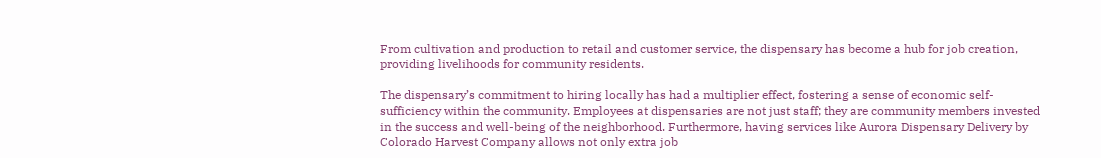From cultivation and production to retail and customer service, the dispensary has become a hub for job creation, providing livelihoods for community residents.

The dispensary’s commitment to hiring locally has had a multiplier effect, fostering a sense of economic self-sufficiency within the community. Employees at dispensaries are not just staff; they are community members invested in the success and well-being of the neighborhood. Furthermore, having services like Aurora Dispensary Delivery by Colorado Harvest Company allows not only extra job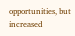opportunities, but increased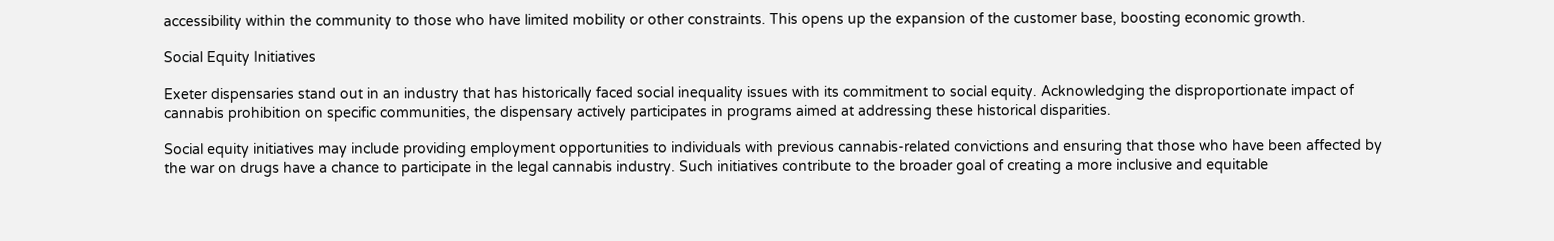accessibility within the community to those who have limited mobility or other constraints. This opens up the expansion of the customer base, boosting economic growth.

Social Equity Initiatives

Exeter dispensaries stand out in an industry that has historically faced social inequality issues with its commitment to social equity. Acknowledging the disproportionate impact of cannabis prohibition on specific communities, the dispensary actively participates in programs aimed at addressing these historical disparities.

Social equity initiatives may include providing employment opportunities to individuals with previous cannabis-related convictions and ensuring that those who have been affected by the war on drugs have a chance to participate in the legal cannabis industry. Such initiatives contribute to the broader goal of creating a more inclusive and equitable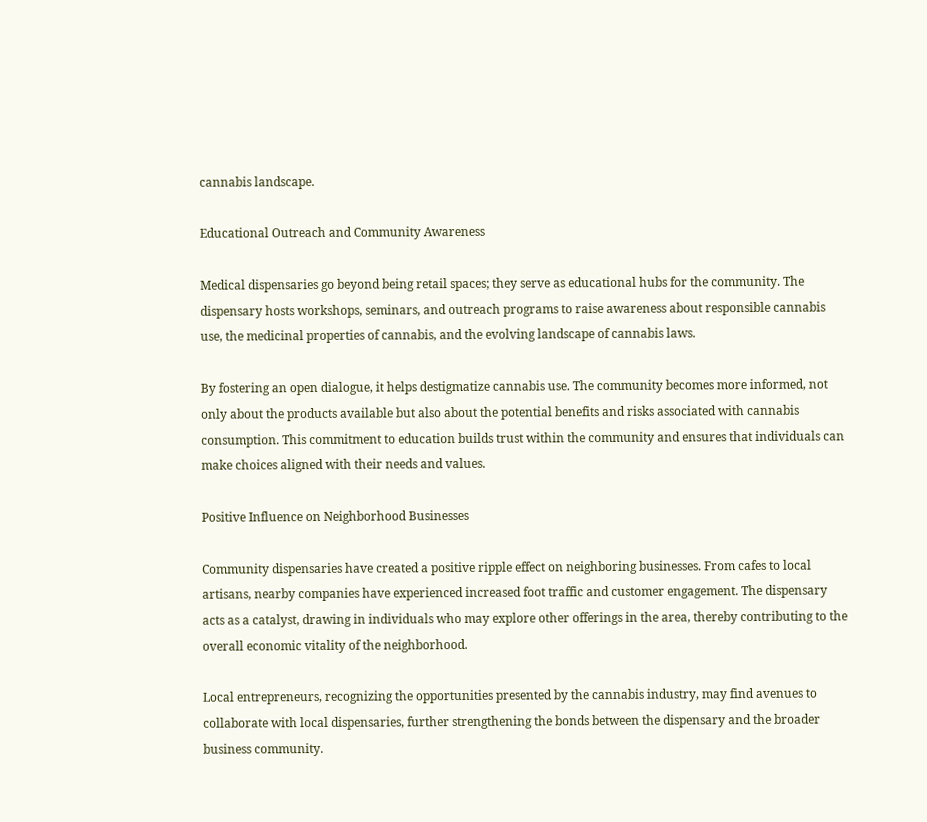cannabis landscape.

Educational Outreach and Community Awareness

Medical dispensaries go beyond being retail spaces; they serve as educational hubs for the community. The dispensary hosts workshops, seminars, and outreach programs to raise awareness about responsible cannabis use, the medicinal properties of cannabis, and the evolving landscape of cannabis laws.

By fostering an open dialogue, it helps destigmatize cannabis use. The community becomes more informed, not only about the products available but also about the potential benefits and risks associated with cannabis consumption. This commitment to education builds trust within the community and ensures that individuals can make choices aligned with their needs and values.

Positive Influence on Neighborhood Businesses

Community dispensaries have created a positive ripple effect on neighboring businesses. From cafes to local artisans, nearby companies have experienced increased foot traffic and customer engagement. The dispensary acts as a catalyst, drawing in individuals who may explore other offerings in the area, thereby contributing to the overall economic vitality of the neighborhood.

Local entrepreneurs, recognizing the opportunities presented by the cannabis industry, may find avenues to collaborate with local dispensaries, further strengthening the bonds between the dispensary and the broader business community.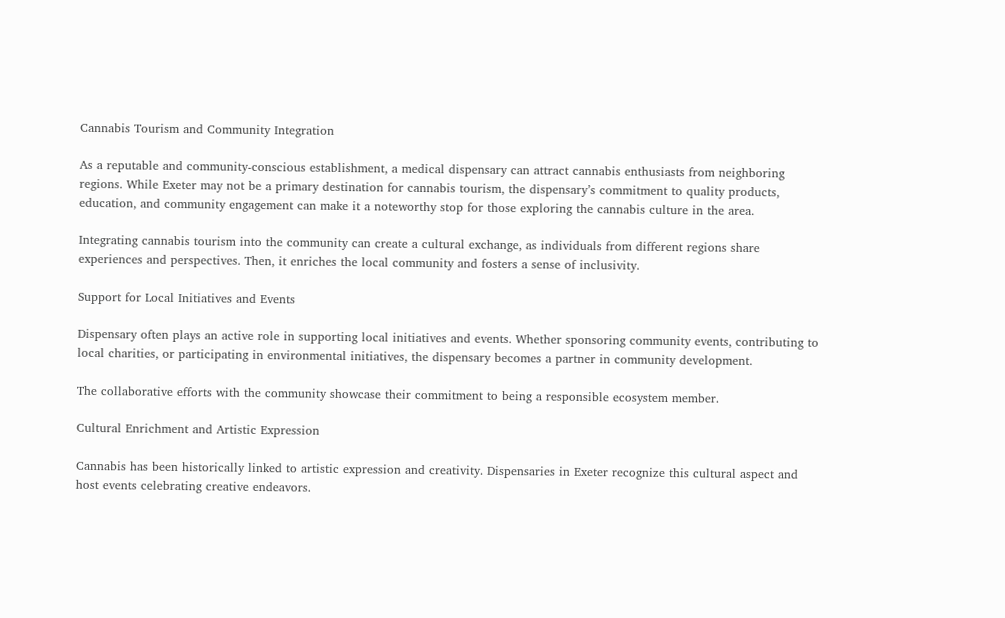Cannabis Tourism and Community Integration

As a reputable and community-conscious establishment, a medical dispensary can attract cannabis enthusiasts from neighboring regions. While Exeter may not be a primary destination for cannabis tourism, the dispensary’s commitment to quality products, education, and community engagement can make it a noteworthy stop for those exploring the cannabis culture in the area.

Integrating cannabis tourism into the community can create a cultural exchange, as individuals from different regions share experiences and perspectives. Then, it enriches the local community and fosters a sense of inclusivity.

Support for Local Initiatives and Events

Dispensary often plays an active role in supporting local initiatives and events. Whether sponsoring community events, contributing to local charities, or participating in environmental initiatives, the dispensary becomes a partner in community development.

The collaborative efforts with the community showcase their commitment to being a responsible ecosystem member.

Cultural Enrichment and Artistic Expression

Cannabis has been historically linked to artistic expression and creativity. Dispensaries in Exeter recognize this cultural aspect and host events celebrating creative endeavors.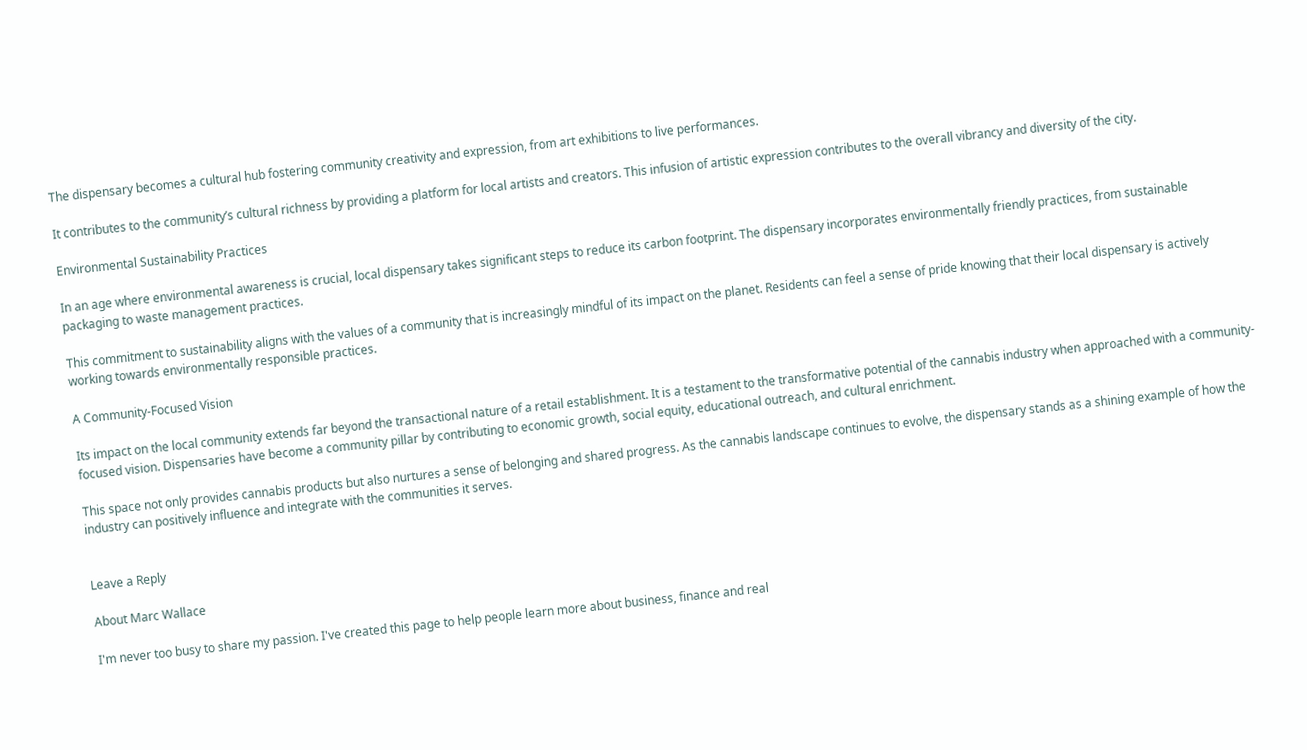The dispensary becomes a cultural hub fostering community creativity and expression, from art exhibitions to live performances.

It contributes to the community’s cultural richness by providing a platform for local artists and creators. This infusion of artistic expression contributes to the overall vibrancy and diversity of the city.

Environmental Sustainability Practices

In an age where environmental awareness is crucial, local dispensary takes significant steps to reduce its carbon footprint. The dispensary incorporates environmentally friendly practices, from sustainable packaging to waste management practices.

This commitment to sustainability aligns with the values of a community that is increasingly mindful of its impact on the planet. Residents can feel a sense of pride knowing that their local dispensary is actively working towards environmentally responsible practices.

A Community-Focused Vision

Its impact on the local community extends far beyond the transactional nature of a retail establishment. It is a testament to the transformative potential of the cannabis industry when approached with a community-focused vision. Dispensaries have become a community pillar by contributing to economic growth, social equity, educational outreach, and cultural enrichment.

This space not only provides cannabis products but also nurtures a sense of belonging and shared progress. As the cannabis landscape continues to evolve, the dispensary stands as a shining example of how the industry can positively influence and integrate with the communities it serves.


Leave a Reply

About Marc Wallace

I'm never too busy to share my passion. I've created this page to help people learn more about business, finance and real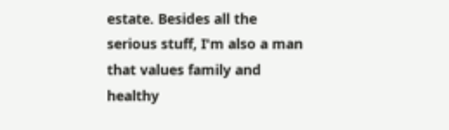estate. Besides all the serious stuff, I'm also a man that values family and healthy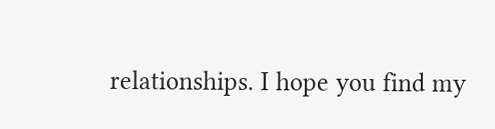relationships. I hope you find my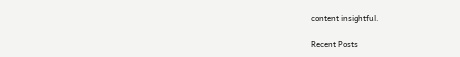content insightful.

Recent Posts